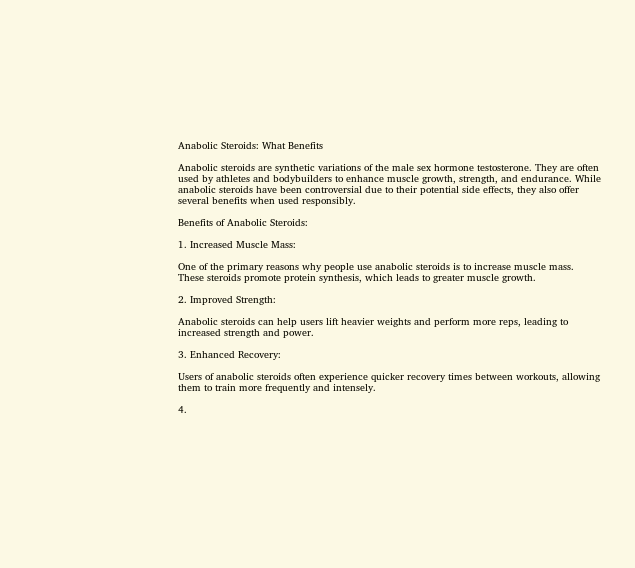Anabolic Steroids: What Benefits

Anabolic steroids are synthetic variations of the male sex hormone testosterone. They are often used by athletes and bodybuilders to enhance muscle growth, strength, and endurance. While anabolic steroids have been controversial due to their potential side effects, they also offer several benefits when used responsibly.

Benefits of Anabolic Steroids:

1. Increased Muscle Mass:

One of the primary reasons why people use anabolic steroids is to increase muscle mass. These steroids promote protein synthesis, which leads to greater muscle growth.

2. Improved Strength:

Anabolic steroids can help users lift heavier weights and perform more reps, leading to increased strength and power.

3. Enhanced Recovery:

Users of anabolic steroids often experience quicker recovery times between workouts, allowing them to train more frequently and intensely.

4.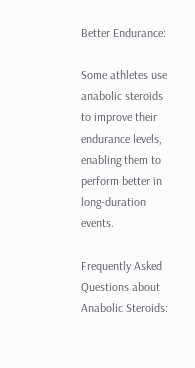Better Endurance:

Some athletes use anabolic steroids to improve their endurance levels, enabling them to perform better in long-duration events.

Frequently Asked Questions about Anabolic Steroids: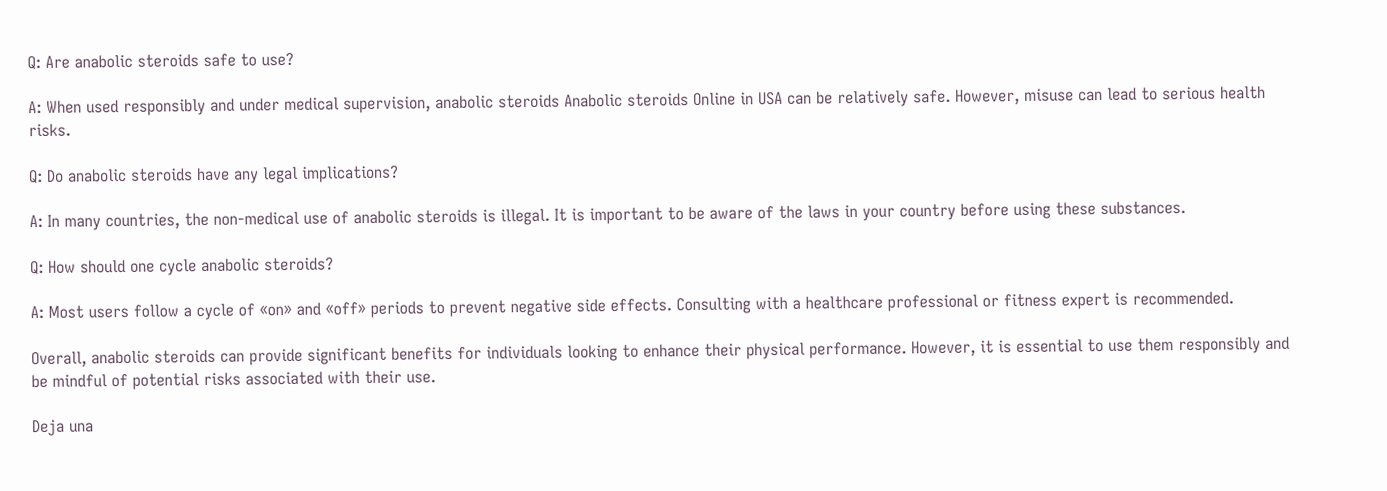Q: Are anabolic steroids safe to use?

A: When used responsibly and under medical supervision, anabolic steroids Anabolic steroids Online in USA can be relatively safe. However, misuse can lead to serious health risks.

Q: Do anabolic steroids have any legal implications?

A: In many countries, the non-medical use of anabolic steroids is illegal. It is important to be aware of the laws in your country before using these substances.

Q: How should one cycle anabolic steroids?

A: Most users follow a cycle of «on» and «off» periods to prevent negative side effects. Consulting with a healthcare professional or fitness expert is recommended.

Overall, anabolic steroids can provide significant benefits for individuals looking to enhance their physical performance. However, it is essential to use them responsibly and be mindful of potential risks associated with their use.

Deja una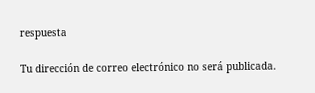respuesta

Tu dirección de correo electrónico no será publicada.